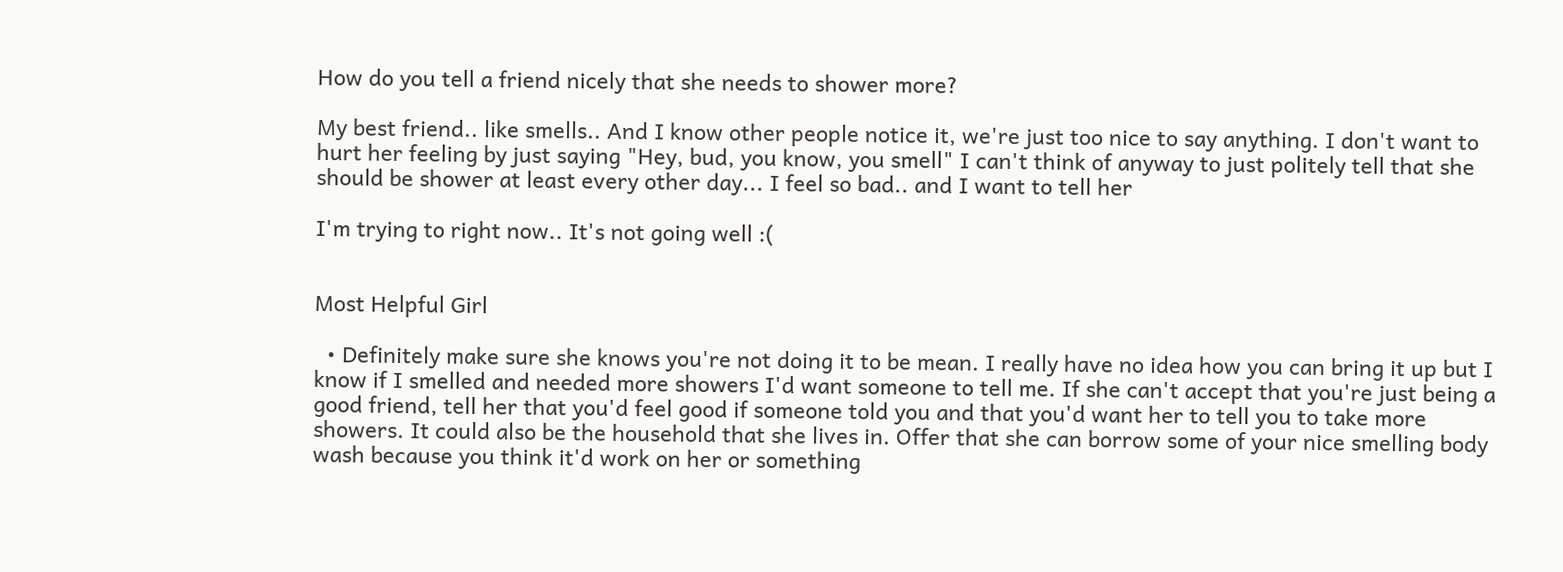How do you tell a friend nicely that she needs to shower more?

My best friend.. like smells.. And I know other people notice it, we're just too nice to say anything. I don't want to hurt her feeling by just saying "Hey, bud, you know, you smell" I can't think of anyway to just politely tell that she should be shower at least every other day... I feel so bad.. and I want to tell her

I'm trying to right now.. It's not going well :(


Most Helpful Girl

  • Definitely make sure she knows you're not doing it to be mean. I really have no idea how you can bring it up but I know if I smelled and needed more showers I'd want someone to tell me. If she can't accept that you're just being a good friend, tell her that you'd feel good if someone told you and that you'd want her to tell you to take more showers. It could also be the household that she lives in. Offer that she can borrow some of your nice smelling body wash because you think it'd work on her or something